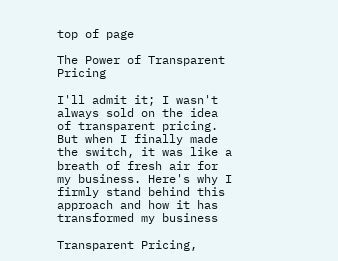top of page

The Power of Transparent Pricing

I'll admit it; I wasn't always sold on the idea of transparent pricing. But when I finally made the switch, it was like a breath of fresh air for my business. Here's why I firmly stand behind this approach and how it has transformed my business

Transparent Pricing,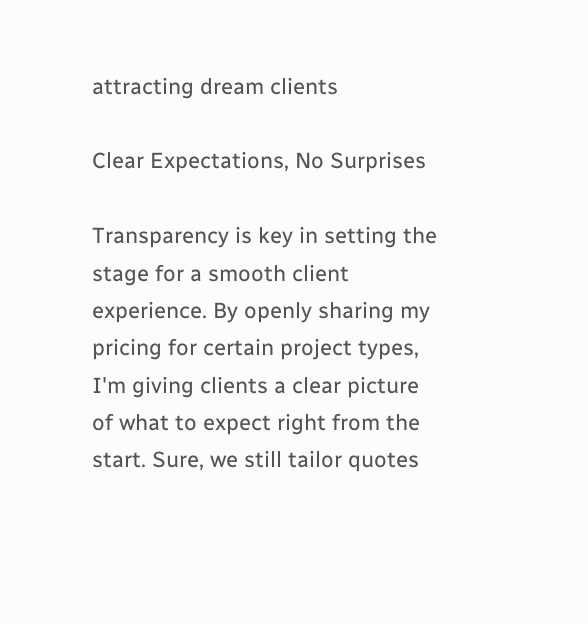attracting dream clients

Clear Expectations, No Surprises

Transparency is key in setting the stage for a smooth client experience. By openly sharing my pricing for certain project types, I'm giving clients a clear picture of what to expect right from the start. Sure, we still tailor quotes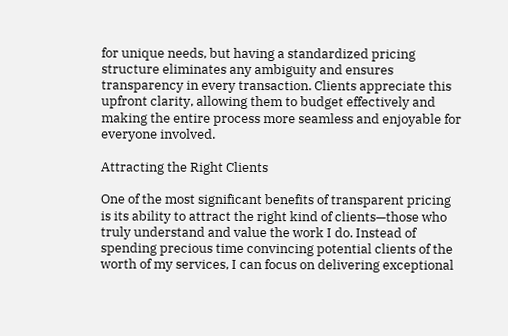for unique needs, but having a standardized pricing structure eliminates any ambiguity and ensures transparency in every transaction. Clients appreciate this upfront clarity, allowing them to budget effectively and making the entire process more seamless and enjoyable for everyone involved.

Attracting the Right Clients

One of the most significant benefits of transparent pricing is its ability to attract the right kind of clients—those who truly understand and value the work I do. Instead of spending precious time convincing potential clients of the worth of my services, I can focus on delivering exceptional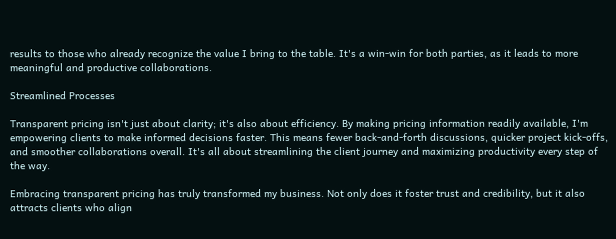results to those who already recognize the value I bring to the table. It's a win-win for both parties, as it leads to more meaningful and productive collaborations.

Streamlined Processes

Transparent pricing isn't just about clarity; it's also about efficiency. By making pricing information readily available, I'm empowering clients to make informed decisions faster. This means fewer back-and-forth discussions, quicker project kick-offs, and smoother collaborations overall. It's all about streamlining the client journey and maximizing productivity every step of the way.

Embracing transparent pricing has truly transformed my business. Not only does it foster trust and credibility, but it also attracts clients who align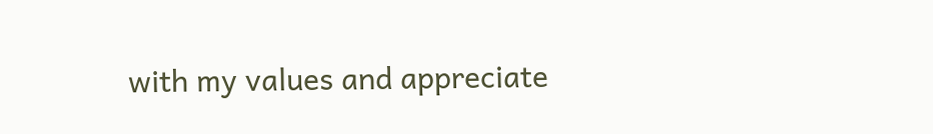with my values and appreciate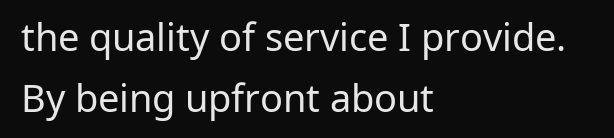the quality of service I provide. By being upfront about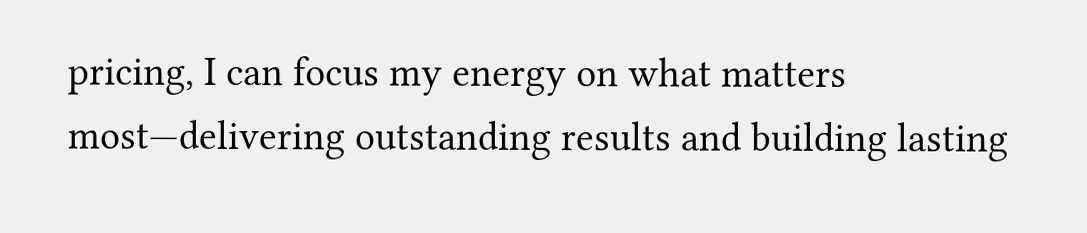pricing, I can focus my energy on what matters most—delivering outstanding results and building lasting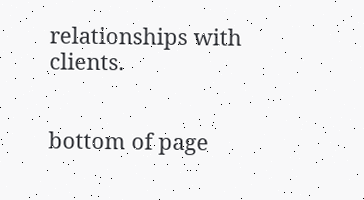relationships with clients.


bottom of page